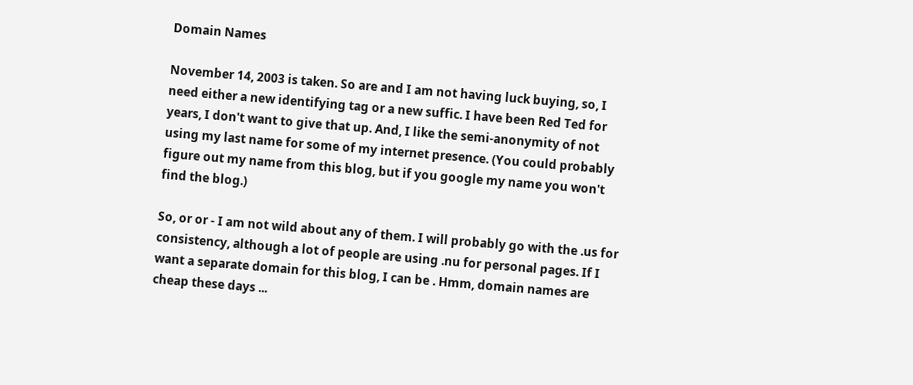Domain Names

November 14, 2003 is taken. So are and I am not having luck buying, so, I need either a new identifying tag or a new suffic. I have been Red Ted for years, I don't want to give that up. And, I like the semi-anonymity of not using my last name for some of my internet presence. (You could probably figure out my name from this blog, but if you google my name you won't find the blog.)

So, or or - I am not wild about any of them. I will probably go with the .us for consistency, although a lot of people are using .nu for personal pages. If I want a separate domain for this blog, I can be . Hmm, domain names are cheap these days ...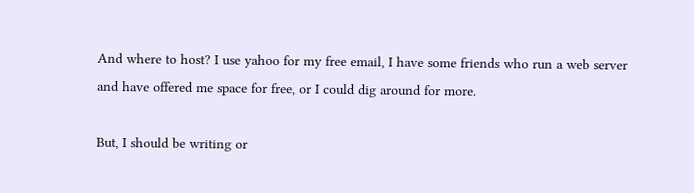And where to host? I use yahoo for my free email, I have some friends who run a web server and have offered me space for free, or I could dig around for more.

But, I should be writing or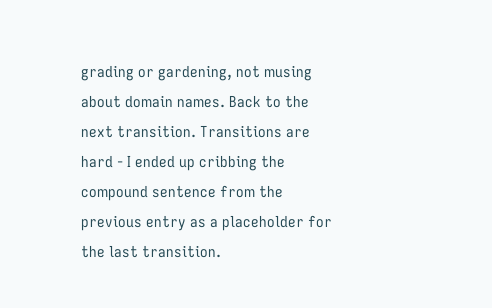grading or gardening, not musing about domain names. Back to the next transition. Transitions are hard - I ended up cribbing the compound sentence from the previous entry as a placeholder for the last transition.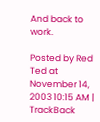And back to work.

Posted by Red Ted at November 14, 2003 10:15 AM | TrackBack